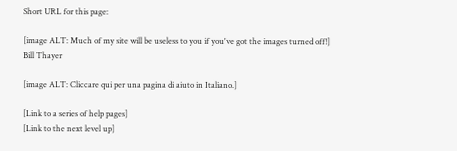Short URL for this page:

[image ALT: Much of my site will be useless to you if you've got the images turned off!]
Bill Thayer

[image ALT: Cliccare qui per una pagina di aiuto in Italiano.]

[Link to a series of help pages]
[Link to the next level up]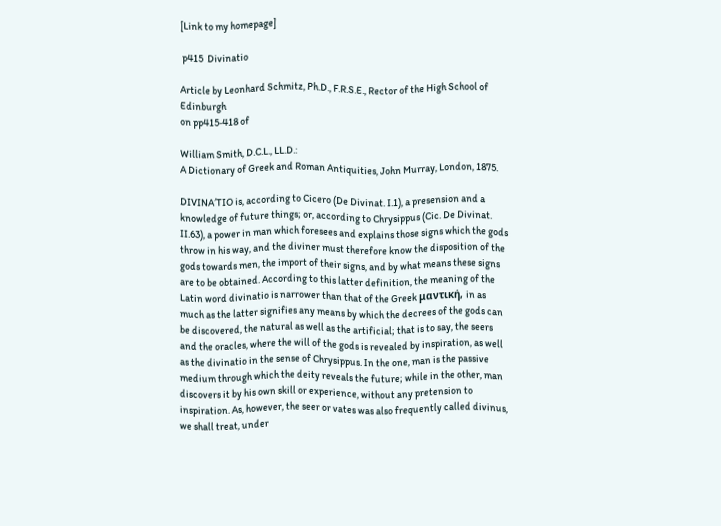[Link to my homepage]

 p415  Divinatio

Article by Leonhard Schmitz, Ph.D., F.R.S.E., Rector of the High School of Edinburgh
on pp415‑418 of

William Smith, D.C.L., LL.D.:
A Dictionary of Greek and Roman Antiquities, John Murray, London, 1875.

DIVINA′TIO is, according to Cicero (De Divinat. I.1), a presension and a knowledge of future things; or, according to Chrysippus (Cic. De Divinat. II.63), a power in man which foresees and explains those signs which the gods throw in his way, and the diviner must therefore know the disposition of the gods towards men, the import of their signs, and by what means these signs are to be obtained. According to this latter definition, the meaning of the Latin word divinatio is narrower than that of the Greek μαντική, in as much as the latter signifies any means by which the decrees of the gods can be discovered, the natural as well as the artificial; that is to say, the seers and the oracles, where the will of the gods is revealed by inspiration, as well as the divinatio in the sense of Chrysippus. In the one, man is the passive medium through which the deity reveals the future; while in the other, man discovers it by his own skill or experience, without any pretension to inspiration. As, however, the seer or vates was also frequently called divinus, we shall treat, under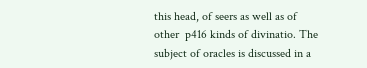this head, of seers as well as of other  p416 kinds of divinatio. The subject of oracles is discussed in a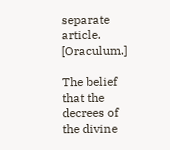separate article. [Oraculum.]

The belief that the decrees of the divine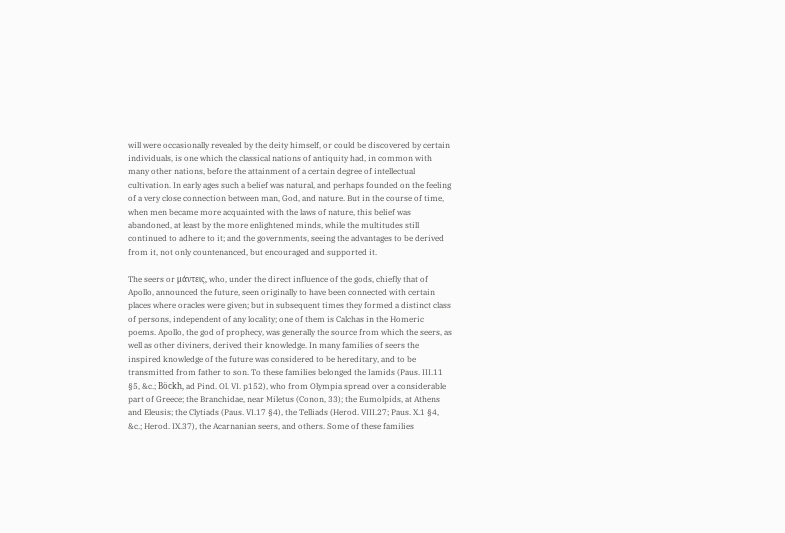will were occasionally revealed by the deity himself, or could be discovered by certain individuals, is one which the classical nations of antiquity had, in common with many other nations, before the attainment of a certain degree of intellectual cultivation. In early ages such a belief was natural, and perhaps founded on the feeling of a very close connection between man, God, and nature. But in the course of time, when men became more acquainted with the laws of nature, this belief was abandoned, at least by the more enlightened minds, while the multitudes still continued to adhere to it; and the governments, seeing the advantages to be derived from it, not only countenanced, but encouraged and supported it.

The seers or μάντεις, who, under the direct influence of the gods, chiefly that of Apollo, announced the future, seen originally to have been connected with certain places where oracles were given; but in subsequent times they formed a distinct class of persons, independent of any locality; one of them is Calchas in the Homeric poems. Apollo, the god of prophecy, was generally the source from which the seers, as well as other diviners, derived their knowledge. In many families of seers the inspired knowledge of the future was considered to be hereditary, and to be transmitted from father to son. To these families belonged the Iamids (Paus. III.11 §5, &c.; Böckh, ad Pind. Ol. VI. p152), who from Olympia spread over a considerable part of Greece; the Branchidae, near Miletus (Conon, 33); the Eumolpids, at Athens and Eleusis; the Clytiads (Paus. VI.17 §4), the Telliads (Herod. VIII.27; Paus. X.1 §4, &c.; Herod. IX.37), the Acarnanian seers, and others. Some of these families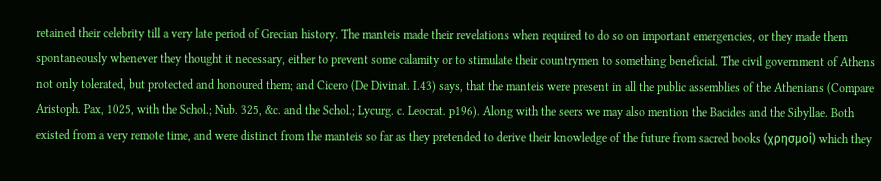retained their celebrity till a very late period of Grecian history. The manteis made their revelations when required to do so on important emergencies, or they made them spontaneously whenever they thought it necessary, either to prevent some calamity or to stimulate their countrymen to something beneficial. The civil government of Athens not only tolerated, but protected and honoured them; and Cicero (De Divinat. I.43) says, that the manteis were present in all the public assemblies of the Athenians (Compare Aristoph. Pax, 1025, with the Schol.; Nub. 325, &c. and the Schol.; Lycurg. c. Leocrat. p196). Along with the seers we may also mention the Bacides and the Sibyllae. Both existed from a very remote time, and were distinct from the manteis so far as they pretended to derive their knowledge of the future from sacred books (χρησμοί) which they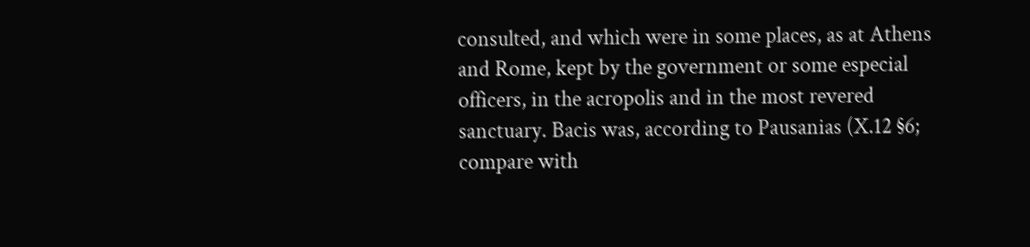consulted, and which were in some places, as at Athens and Rome, kept by the government or some especial officers, in the acropolis and in the most revered sanctuary. Bacis was, according to Pausanias (X.12 §6; compare with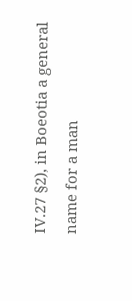IV.27 §2), in Boeotia a general name for a man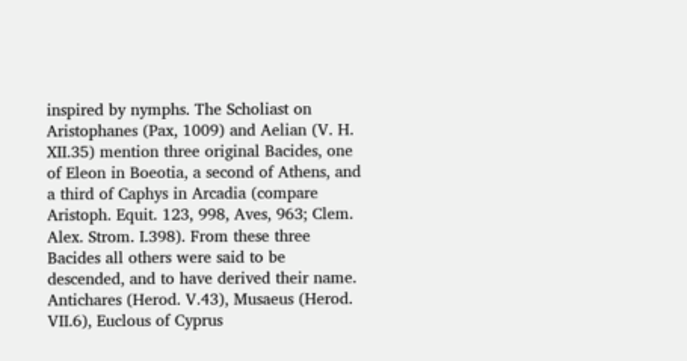inspired by nymphs. The Scholiast on Aristophanes (Pax, 1009) and Aelian (V. H. XII.35) mention three original Bacides, one of Eleon in Boeotia, a second of Athens, and a third of Caphys in Arcadia (compare Aristoph. Equit. 123, 998, Aves, 963; Clem. Alex. Strom. I.398). From these three Bacides all others were said to be descended, and to have derived their name. Antichares (Herod. V.43), Musaeus (Herod. VII.6), Euclous of Cyprus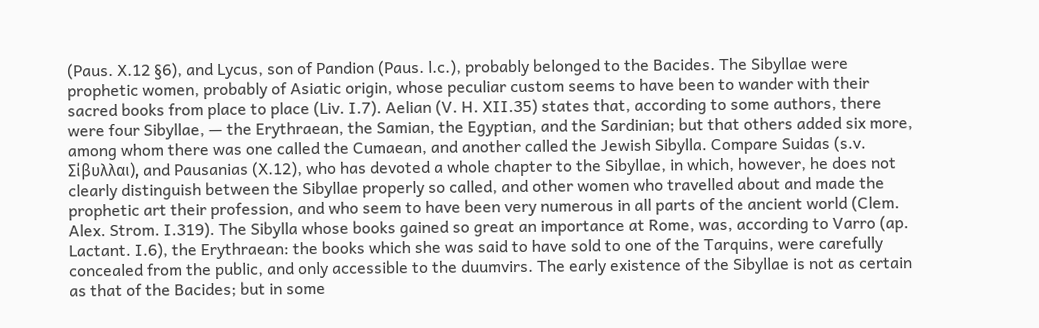(Paus. X.12 §6), and Lycus, son of Pandion (Paus. l.c.), probably belonged to the Bacides. The Sibyllae were prophetic women, probably of Asiatic origin, whose peculiar custom seems to have been to wander with their sacred books from place to place (Liv. I.7). Aelian (V. H. XII.35) states that, according to some authors, there were four Sibyllae, — the Erythraean, the Samian, the Egyptian, and the Sardinian; but that others added six more, among whom there was one called the Cumaean, and another called the Jewish Sibylla. Compare Suidas (s.v. Σίβυλλαι), and Pausanias (X.12), who has devoted a whole chapter to the Sibyllae, in which, however, he does not clearly distinguish between the Sibyllae properly so called, and other women who travelled about and made the prophetic art their profession, and who seem to have been very numerous in all parts of the ancient world (Clem. Alex. Strom. I.319). The Sibylla whose books gained so great an importance at Rome, was, according to Varro (ap. Lactant. I.6), the Erythraean: the books which she was said to have sold to one of the Tarquins, were carefully concealed from the public, and only accessible to the duumvirs. The early existence of the Sibyllae is not as certain as that of the Bacides; but in some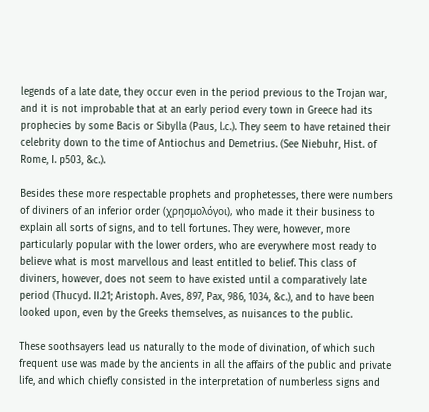legends of a late date, they occur even in the period previous to the Trojan war, and it is not improbable that at an early period every town in Greece had its prophecies by some Bacis or Sibylla (Paus, l.c.). They seem to have retained their celebrity down to the time of Antiochus and Demetrius. (See Niebuhr, Hist. of Rome, I. p503, &c.).

Besides these more respectable prophets and prophetesses, there were numbers of diviners of an inferior order (χρησμολόγοι), who made it their business to explain all sorts of signs, and to tell fortunes. They were, however, more particularly popular with the lower orders, who are everywhere most ready to believe what is most marvellous and least entitled to belief. This class of diviners, however, does not seem to have existed until a comparatively late period (Thucyd. II.21; Aristoph. Aves, 897, Pax, 986, 1034, &c.), and to have been looked upon, even by the Greeks themselves, as nuisances to the public.

These soothsayers lead us naturally to the mode of divination, of which such frequent use was made by the ancients in all the affairs of the public and private life, and which chiefly consisted in the interpretation of numberless signs and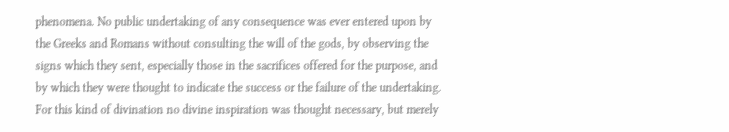phenomena. No public undertaking of any consequence was ever entered upon by the Greeks and Romans without consulting the will of the gods, by observing the signs which they sent, especially those in the sacrifices offered for the purpose, and by which they were thought to indicate the success or the failure of the undertaking. For this kind of divination no divine inspiration was thought necessary, but merely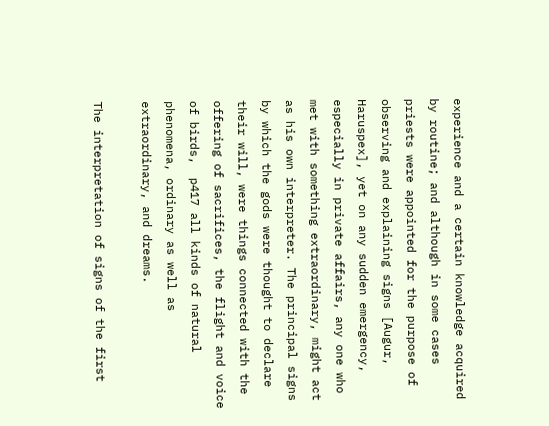experience and a certain knowledge acquired by routine; and although in some cases priests were appointed for the purpose of observing and explaining signs [Augur, Haruspex], yet on any sudden emergency, especially in private affairs, any one who met with something extraordinary, might act as his own interpreter. The principal signs by which the gods were thought to declare their will, were things connected with the offering of sacrifices, the flight and voice of birds,  p417 all kinds of natural phenomena, ordinary as well as extraordinary, and dreams.

The interpretation of signs of the first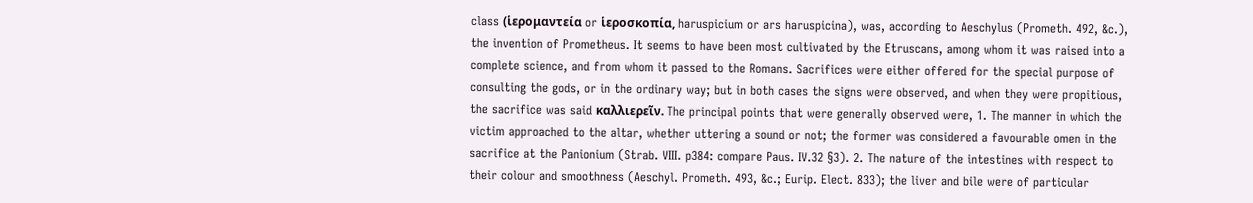class (ἱερομαντεία or ἱεροσκοπία, haruspicium or ars haruspicina), was, according to Aeschylus (Prometh. 492, &c.), the invention of Prometheus. It seems to have been most cultivated by the Etruscans, among whom it was raised into a complete science, and from whom it passed to the Romans. Sacrifices were either offered for the special purpose of consulting the gods, or in the ordinary way; but in both cases the signs were observed, and when they were propitious, the sacrifice was said καλλιερεῖν. The principal points that were generally observed were, 1. The manner in which the victim approached to the altar, whether uttering a sound or not; the former was considered a favourable omen in the sacrifice at the Panionium (Strab. VIII. p384: compare Paus. IV.32 §3). 2. The nature of the intestines with respect to their colour and smoothness (Aeschyl. Prometh. 493, &c.; Eurip. Elect. 833); the liver and bile were of particular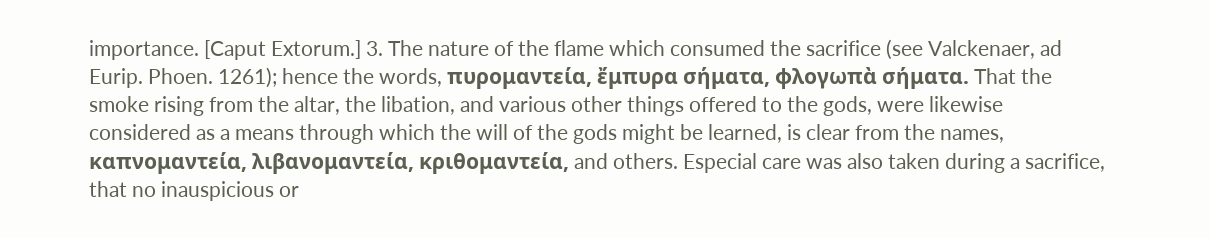importance. [Caput Extorum.] 3. The nature of the flame which consumed the sacrifice (see Valckenaer, ad Eurip. Phoen. 1261); hence the words, πυρομαντεία, ἔμπυρα σήματα, φλογωπὰ σήματα. That the smoke rising from the altar, the libation, and various other things offered to the gods, were likewise considered as a means through which the will of the gods might be learned, is clear from the names, καπνομαντεία, λιβανομαντεία, κριθομαντεία, and others. Especial care was also taken during a sacrifice, that no inauspicious or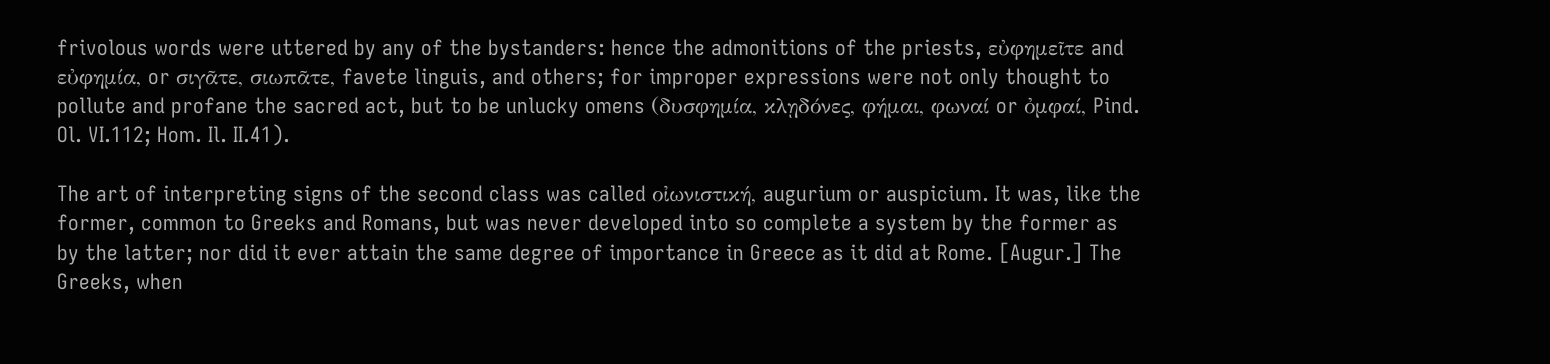frivolous words were uttered by any of the bystanders: hence the admonitions of the priests, εὐφημεῖτε and εὐφημία, or σιγᾶτε, σιωπᾶτε, favete linguis, and others; for improper expressions were not only thought to pollute and profane the sacred act, but to be unlucky omens (δυσφημία, κλῃδόνες, φήμαι, φωναί or ὀμφαί, Pind. Ol. VI.112; Hom. Il. II.41).

The art of interpreting signs of the second class was called οἰωνιστική, augurium or auspicium. It was, like the former, common to Greeks and Romans, but was never developed into so complete a system by the former as by the latter; nor did it ever attain the same degree of importance in Greece as it did at Rome. [Augur.] The Greeks, when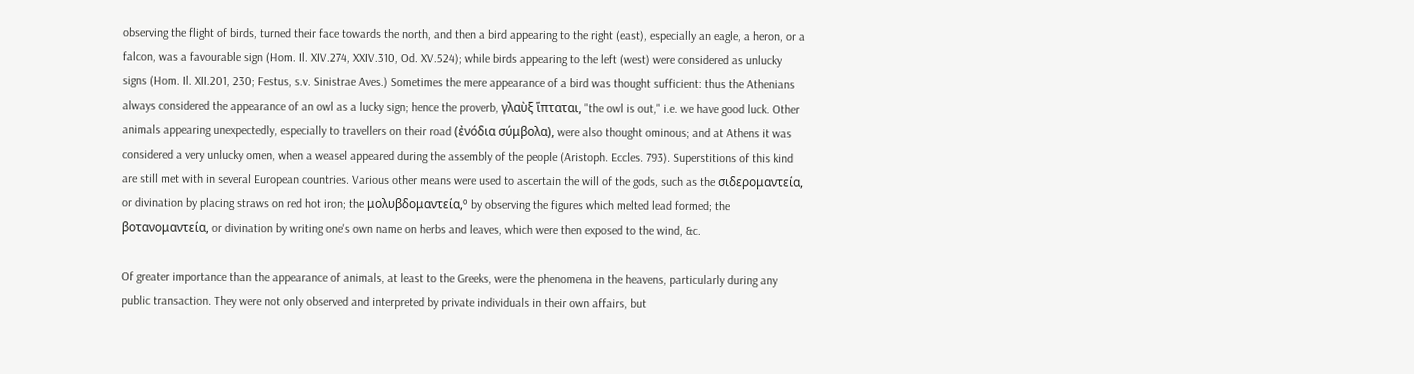observing the flight of birds, turned their face towards the north, and then a bird appearing to the right (east), especially an eagle, a heron, or a falcon, was a favourable sign (Hom. Il. XIV.274, XXIV.310, Od. XV.524); while birds appearing to the left (west) were considered as unlucky signs (Hom. Il. XII.201, 230; Festus, s.v. Sinistrae Aves.) Sometimes the mere appearance of a bird was thought sufficient: thus the Athenians always considered the appearance of an owl as a lucky sign; hence the proverb, γλαὺξ ἵπταται, "the owl is out," i.e. we have good luck. Other animals appearing unexpectedly, especially to travellers on their road (ἐνόδια σύμβολα), were also thought ominous; and at Athens it was considered a very unlucky omen, when a weasel appeared during the assembly of the people (Aristoph. Eccles. 793). Superstitions of this kind are still met with in several European countries. Various other means were used to ascertain the will of the gods, such as the σιδερομαντεία, or divination by placing straws on red hot iron; the μολυβδομαντεία,º by observing the figures which melted lead formed; the βοτανομαντεία, or divination by writing one's own name on herbs and leaves, which were then exposed to the wind, &c.

Of greater importance than the appearance of animals, at least to the Greeks, were the phenomena in the heavens, particularly during any public transaction. They were not only observed and interpreted by private individuals in their own affairs, but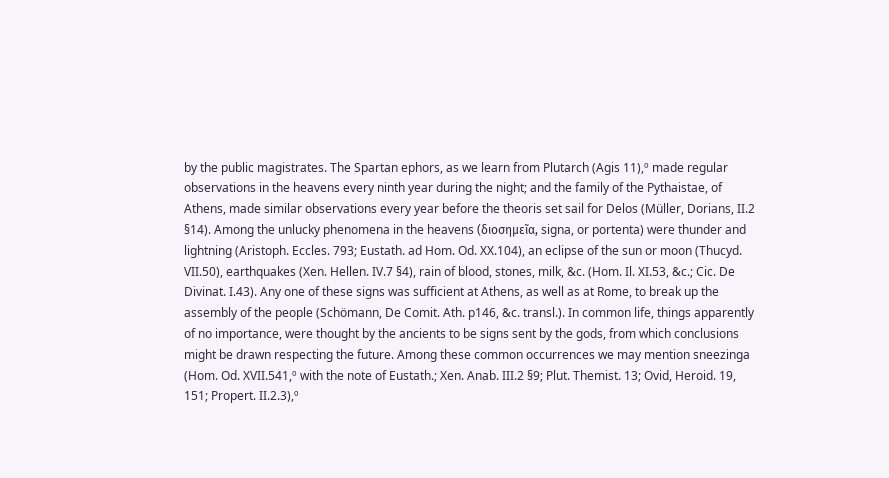by the public magistrates. The Spartan ephors, as we learn from Plutarch (Agis 11),º made regular observations in the heavens every ninth year during the night; and the family of the Pythaistae, of Athens, made similar observations every year before the theoris set sail for Delos (Müller, Dorians, II.2 §14). Among the unlucky phenomena in the heavens (διοσημεῖα, signa, or portenta) were thunder and lightning (Aristoph. Eccles. 793; Eustath. ad Hom. Od. XX.104), an eclipse of the sun or moon (Thucyd. VII.50), earthquakes (Xen. Hellen. IV.7 §4), rain of blood, stones, milk, &c. (Hom. Il. XI.53, &c.; Cic. De Divinat. I.43). Any one of these signs was sufficient at Athens, as well as at Rome, to break up the assembly of the people (Schömann, De Comit. Ath. p146, &c. transl.). In common life, things apparently of no importance, were thought by the ancients to be signs sent by the gods, from which conclusions might be drawn respecting the future. Among these common occurrences we may mention sneezinga (Hom. Od. XVII.541,º with the note of Eustath.; Xen. Anab. III.2 §9; Plut. Themist. 13; Ovid, Heroid. 19, 151; Propert. II.2.3),º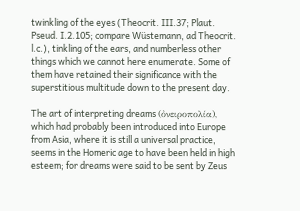twinkling of the eyes (Theocrit. III.37; Plaut. Pseud. I.2.105; compare Wüstemann, ad Theocrit. l.c.), tinkling of the ears, and numberless other things which we cannot here enumerate. Some of them have retained their significance with the superstitious multitude down to the present day.

The art of interpreting dreams (ὀνειροπολία), which had probably been introduced into Europe from Asia, where it is still a universal practice, seems in the Homeric age to have been held in high esteem; for dreams were said to be sent by Zeus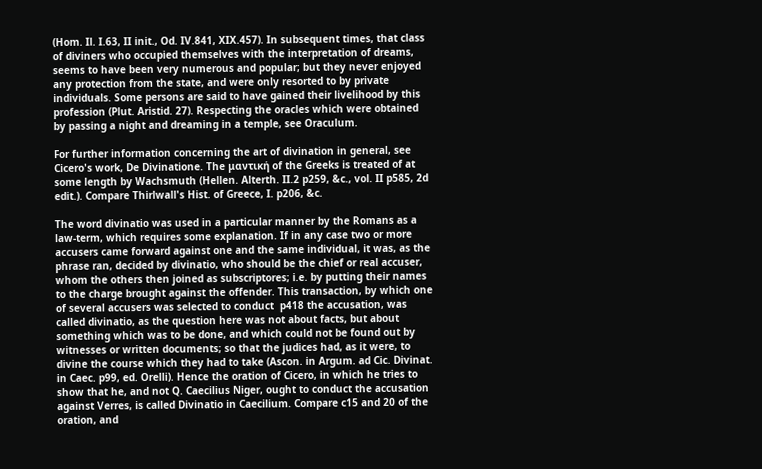(Hom. Il. I.63, II init., Od. IV.841, XIX.457). In subsequent times, that class of diviners who occupied themselves with the interpretation of dreams, seems to have been very numerous and popular; but they never enjoyed any protection from the state, and were only resorted to by private individuals. Some persons are said to have gained their livelihood by this profession (Plut. Aristid. 27). Respecting the oracles which were obtained by passing a night and dreaming in a temple, see Oraculum.

For further information concerning the art of divination in general, see Cicero's work, De Divinatione. The μαντική of the Greeks is treated of at some length by Wachsmuth (Hellen. Alterth. II.2 p259, &c., vol. II p585, 2d edit.). Compare Thirlwall's Hist. of Greece, I. p206, &c.

The word divinatio was used in a particular manner by the Romans as a law-term, which requires some explanation. If in any case two or more accusers came forward against one and the same individual, it was, as the phrase ran, decided by divinatio, who should be the chief or real accuser, whom the others then joined as subscriptores; i.e. by putting their names to the charge brought against the offender. This transaction, by which one of several accusers was selected to conduct  p418 the accusation, was called divinatio, as the question here was not about facts, but about something which was to be done, and which could not be found out by witnesses or written documents; so that the judices had, as it were, to divine the course which they had to take (Ascon. in Argum. ad Cic. Divinat. in Caec. p99, ed. Orelli). Hence the oration of Cicero, in which he tries to show that he, and not Q. Caecilius Niger, ought to conduct the accusation against Verres, is called Divinatio in Caecilium. Compare c15 and 20 of the oration, and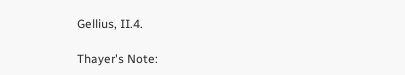Gellius, II.4.

Thayer's Note: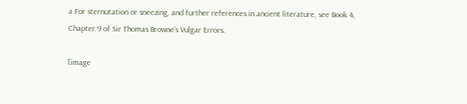a For sternutation or sneezing, and further references in ancient literature, see Book 4, Chapter 9 of Sir Thomas Browne's Vulgar Errors.

[image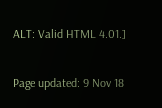ALT: Valid HTML 4.01.]

Page updated: 9 Nov 18